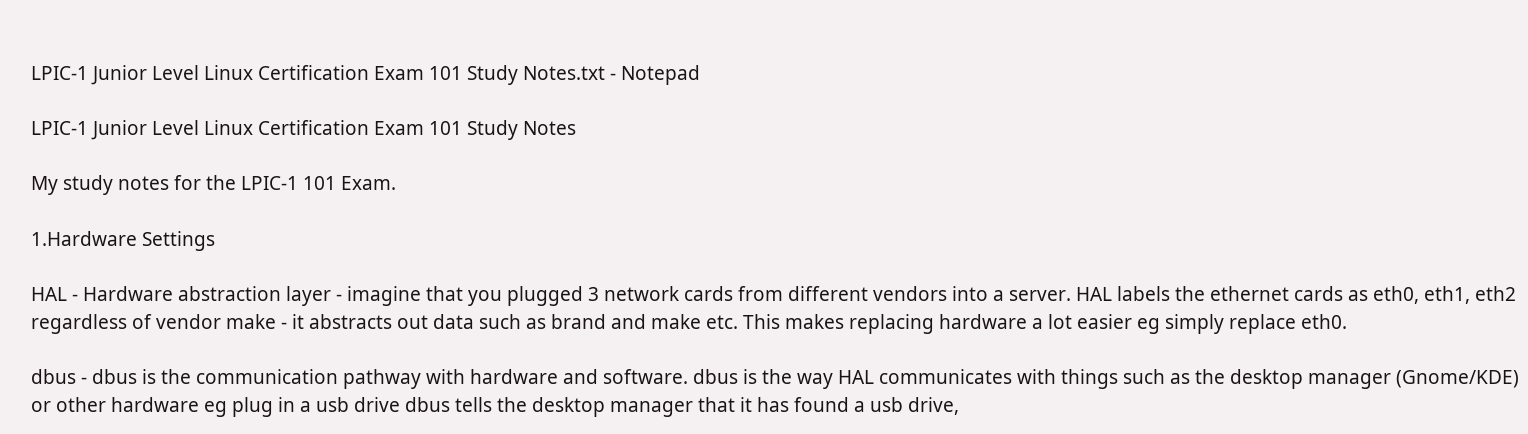LPIC-1 Junior Level Linux Certification Exam 101 Study Notes.txt - Notepad

LPIC-1 Junior Level Linux Certification Exam 101 Study Notes

My study notes for the LPIC-1 101 Exam.

1.Hardware Settings

HAL - Hardware abstraction layer - imagine that you plugged 3 network cards from different vendors into a server. HAL labels the ethernet cards as eth0, eth1, eth2 regardless of vendor make - it abstracts out data such as brand and make etc. This makes replacing hardware a lot easier eg simply replace eth0.

dbus - dbus is the communication pathway with hardware and software. dbus is the way HAL communicates with things such as the desktop manager (Gnome/KDE) or other hardware eg plug in a usb drive dbus tells the desktop manager that it has found a usb drive,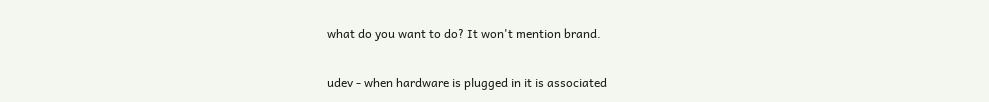what do you want to do? It won't mention brand.

udev - when hardware is plugged in it is associated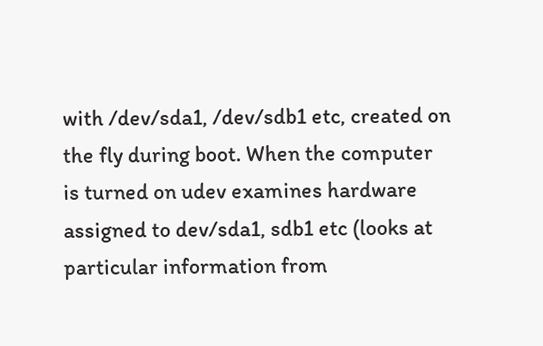with /dev/sda1, /dev/sdb1 etc, created on the fly during boot. When the computer is turned on udev examines hardware assigned to dev/sda1, sdb1 etc (looks at particular information from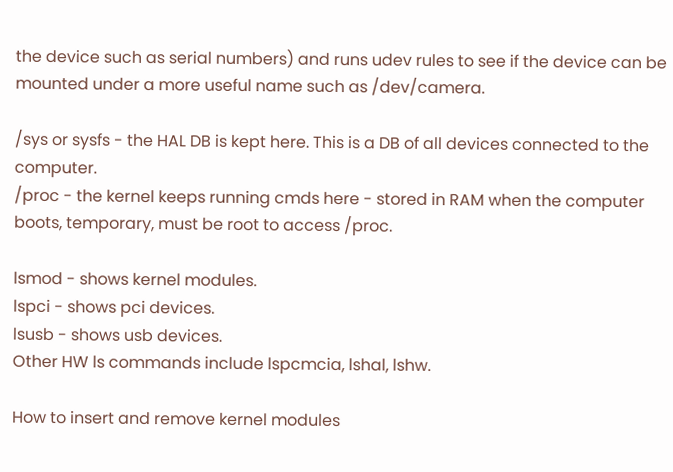the device such as serial numbers) and runs udev rules to see if the device can be mounted under a more useful name such as /dev/camera.

/sys or sysfs - the HAL DB is kept here. This is a DB of all devices connected to the computer.
/proc - the kernel keeps running cmds here - stored in RAM when the computer boots, temporary, must be root to access /proc.

lsmod - shows kernel modules.
lspci - shows pci devices.
lsusb - shows usb devices.
Other HW ls commands include lspcmcia, lshal, lshw.

How to insert and remove kernel modules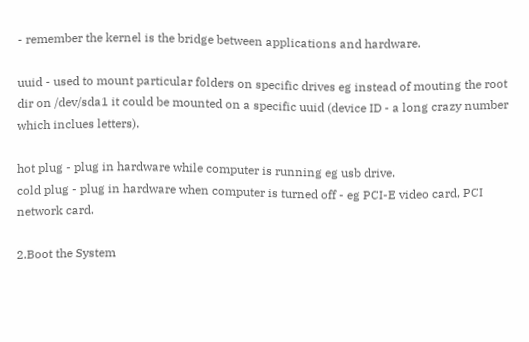- remember the kernel is the bridge between applications and hardware.

uuid - used to mount particular folders on specific drives eg instead of mouting the root dir on /dev/sda1 it could be mounted on a specific uuid (device ID - a long crazy number which inclues letters).

hot plug - plug in hardware while computer is running eg usb drive.
cold plug - plug in hardware when computer is turned off - eg PCI-E video card, PCI network card.

2.Boot the System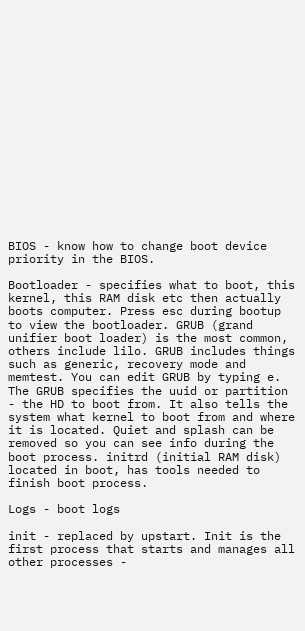BIOS - know how to change boot device priority in the BIOS.

Bootloader - specifies what to boot, this kernel, this RAM disk etc then actually boots computer. Press esc during bootup to view the bootloader. GRUB (grand unifier boot loader) is the most common, others include lilo. GRUB includes things such as generic, recovery mode and memtest. You can edit GRUB by typing e. The GRUB specifies the uuid or partition - the HD to boot from. It also tells the system what kernel to boot from and where it is located. Quiet and splash can be removed so you can see info during the boot process. initrd (initial RAM disk) located in boot, has tools needed to finish boot process.

Logs - boot logs

init - replaced by upstart. Init is the first process that starts and manages all other processes -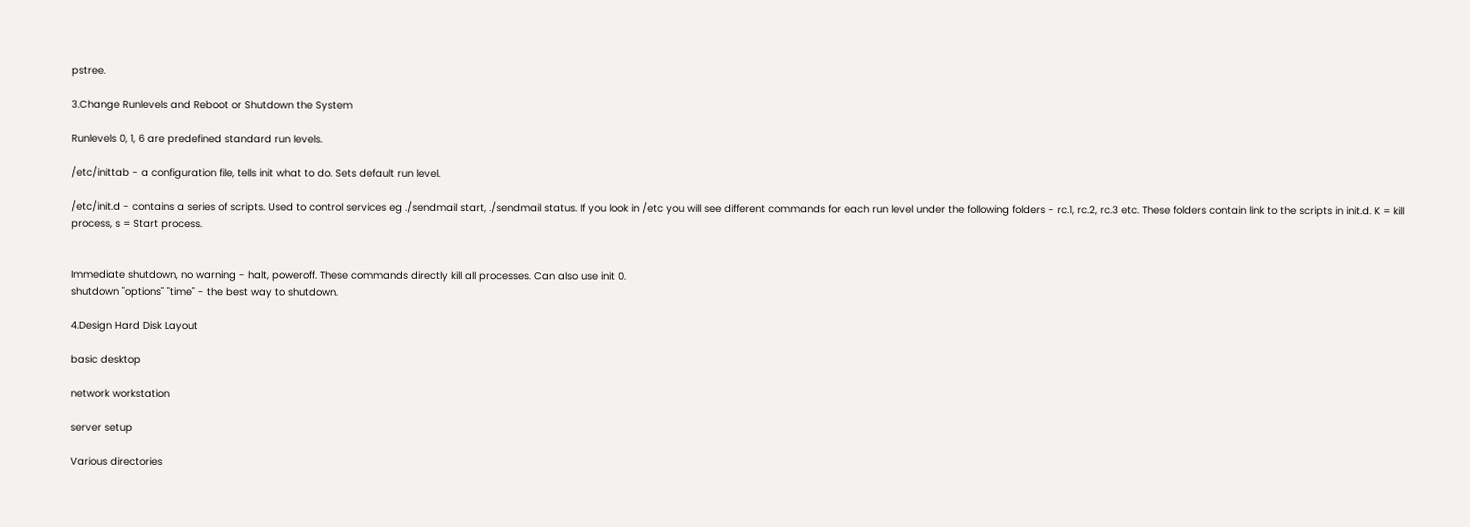pstree.

3.Change Runlevels and Reboot or Shutdown the System

Runlevels 0, 1, 6 are predefined standard run levels.

/etc/inittab - a configuration file, tells init what to do. Sets default run level.

/etc/init.d - contains a series of scripts. Used to control services eg ./sendmail start, ./sendmail status. If you look in /etc you will see different commands for each run level under the following folders - rc.1, rc.2, rc.3 etc. These folders contain link to the scripts in init.d. K = kill process, s = Start process.


Immediate shutdown, no warning - halt, poweroff. These commands directly kill all processes. Can also use init 0.
shutdown "options" "time" - the best way to shutdown.

4.Design Hard Disk Layout

basic desktop

network workstation

server setup

Various directories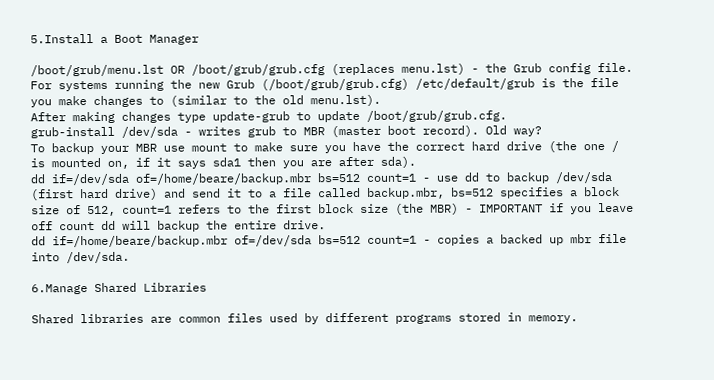5.Install a Boot Manager

/boot/grub/menu.lst OR /boot/grub/grub.cfg (replaces menu.lst) - the Grub config file.
For systems running the new Grub (/boot/grub/grub.cfg) /etc/default/grub is the file you make changes to (similar to the old menu.lst).
After making changes type update-grub to update /boot/grub/grub.cfg.
grub-install /dev/sda - writes grub to MBR (master boot record). Old way?
To backup your MBR use mount to make sure you have the correct hard drive (the one / is mounted on, if it says sda1 then you are after sda).
dd if=/dev/sda of=/home/beare/backup.mbr bs=512 count=1 - use dd to backup /dev/sda (first hard drive) and send it to a file called backup.mbr, bs=512 specifies a block size of 512, count=1 refers to the first block size (the MBR) - IMPORTANT if you leave off count dd will backup the entire drive.
dd if=/home/beare/backup.mbr of=/dev/sda bs=512 count=1 - copies a backed up mbr file into /dev/sda.

6.Manage Shared Libraries

Shared libraries are common files used by different programs stored in memory.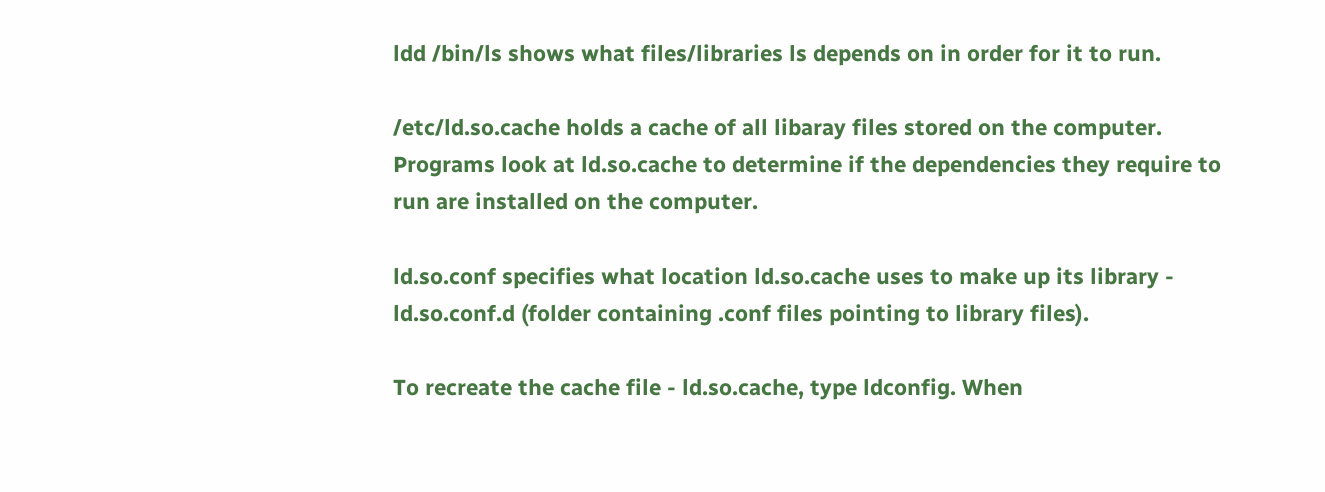ldd /bin/ls shows what files/libraries ls depends on in order for it to run.

/etc/ld.so.cache holds a cache of all libaray files stored on the computer. Programs look at ld.so.cache to determine if the dependencies they require to run are installed on the computer.

ld.so.conf specifies what location ld.so.cache uses to make up its library - ld.so.conf.d (folder containing .conf files pointing to library files).

To recreate the cache file - ld.so.cache, type ldconfig. When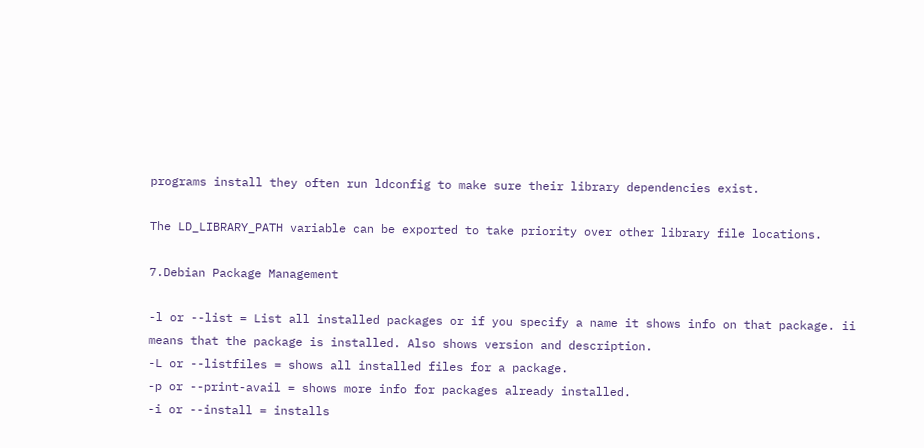programs install they often run ldconfig to make sure their library dependencies exist.

The LD_LIBRARY_PATH variable can be exported to take priority over other library file locations.

7.Debian Package Management

-l or --list = List all installed packages or if you specify a name it shows info on that package. ii means that the package is installed. Also shows version and description.
-L or --listfiles = shows all installed files for a package.
-p or --print-avail = shows more info for packages already installed.
-i or --install = installs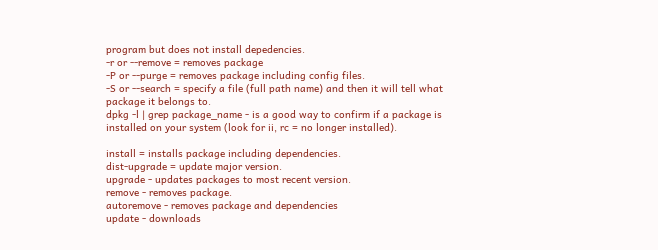program but does not install depedencies.
-r or --remove = removes package
-P or --purge = removes package including config files.
-S or --search = specify a file (full path name) and then it will tell what package it belongs to.
dpkg -l | grep package_name - is a good way to confirm if a package is installed on your system (look for ii, rc = no longer installed).

install = installs package including dependencies.
dist-upgrade = update major version.
upgrade - updates packages to most recent version.
remove - removes package.
autoremove - removes package and dependencies
update - downloads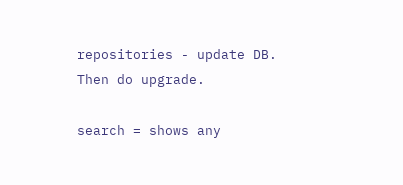repositories - update DB. Then do upgrade.

search = shows any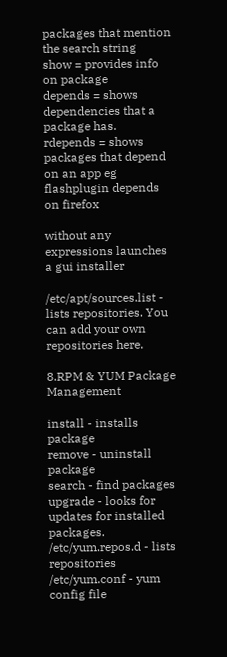packages that mention the search string
show = provides info on package
depends = shows dependencies that a package has.
rdepends = shows packages that depend on an app eg flashplugin depends on firefox

without any expressions launches a gui installer

/etc/apt/sources.list - lists repositories. You can add your own repositories here.

8.RPM & YUM Package Management

install - installs package
remove - uninstall package
search - find packages
upgrade - looks for updates for installed packages. /etc/yum.repos.d - lists repositories
/etc/yum.conf - yum config file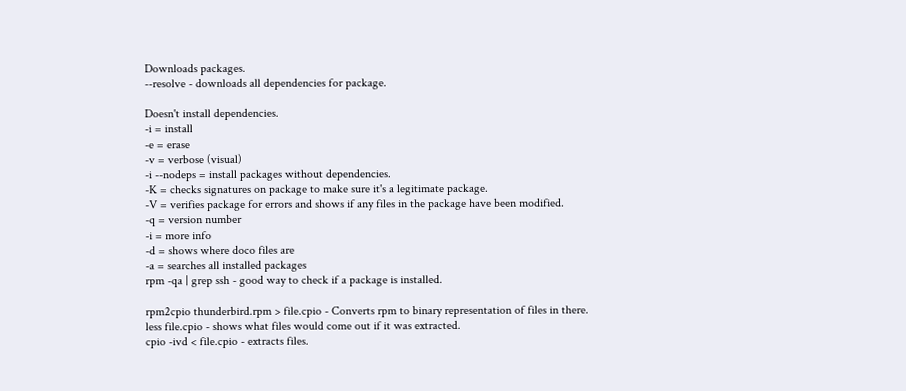Downloads packages.
--resolve - downloads all dependencies for package.

Doesn't install dependencies.
-i = install
-e = erase
-v = verbose (visual)
-i --nodeps = install packages without dependencies.
-K = checks signatures on package to make sure it's a legitimate package.
-V = verifies package for errors and shows if any files in the package have been modified.
-q = version number
-i = more info
-d = shows where doco files are
-a = searches all installed packages
rpm -qa | grep ssh - good way to check if a package is installed.

rpm2cpio thunderbird.rpm > file.cpio - Converts rpm to binary representation of files in there.
less file.cpio - shows what files would come out if it was extracted.
cpio -ivd < file.cpio - extracts files.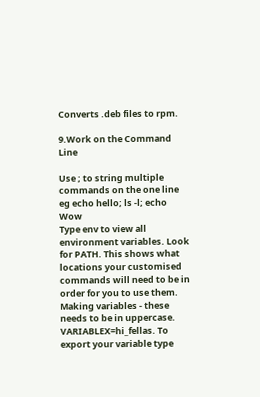Converts .deb files to rpm.

9.Work on the Command Line

Use ; to string multiple commands on the one line eg echo hello; ls -l; echo Wow
Type env to view all environment variables. Look for PATH. This shows what locations your customised commands will need to be in order for you to use them.
Making variables - these needs to be in uppercase. VARIABLEX=hi_fellas. To export your variable type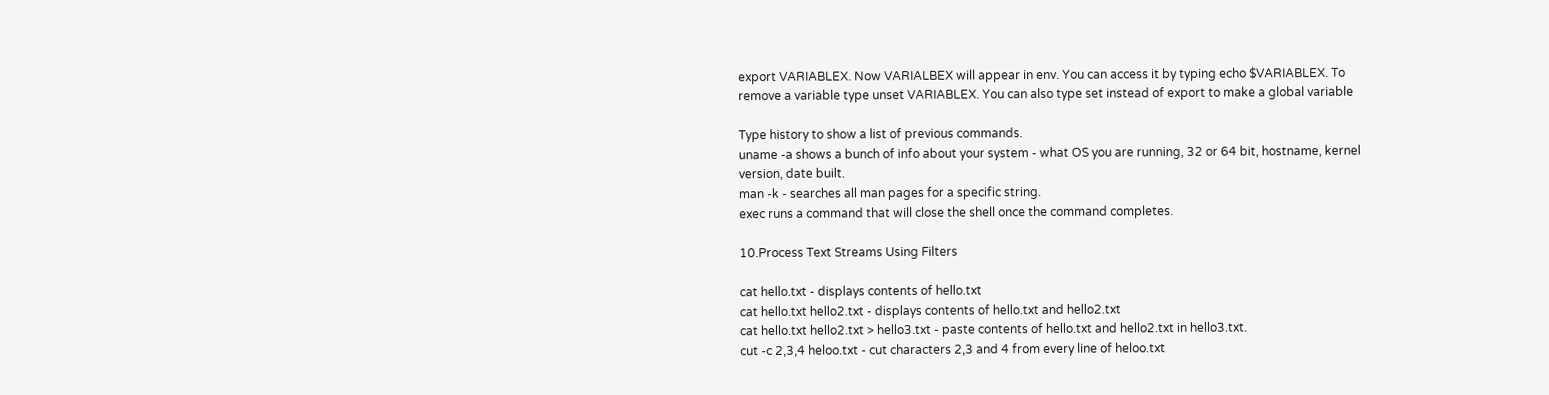export VARIABLEX. Now VARIALBEX will appear in env. You can access it by typing echo $VARIABLEX. To remove a variable type unset VARIABLEX. You can also type set instead of export to make a global variable

Type history to show a list of previous commands.
uname -a shows a bunch of info about your system - what OS you are running, 32 or 64 bit, hostname, kernel version, date built.
man -k - searches all man pages for a specific string.
exec runs a command that will close the shell once the command completes.

10.Process Text Streams Using Filters

cat hello.txt - displays contents of hello.txt
cat hello.txt hello2.txt - displays contents of hello.txt and hello2.txt
cat hello.txt hello2.txt > hello3.txt - paste contents of hello.txt and hello2.txt in hello3.txt.
cut -c 2,3,4 heloo.txt - cut characters 2,3 and 4 from every line of heloo.txt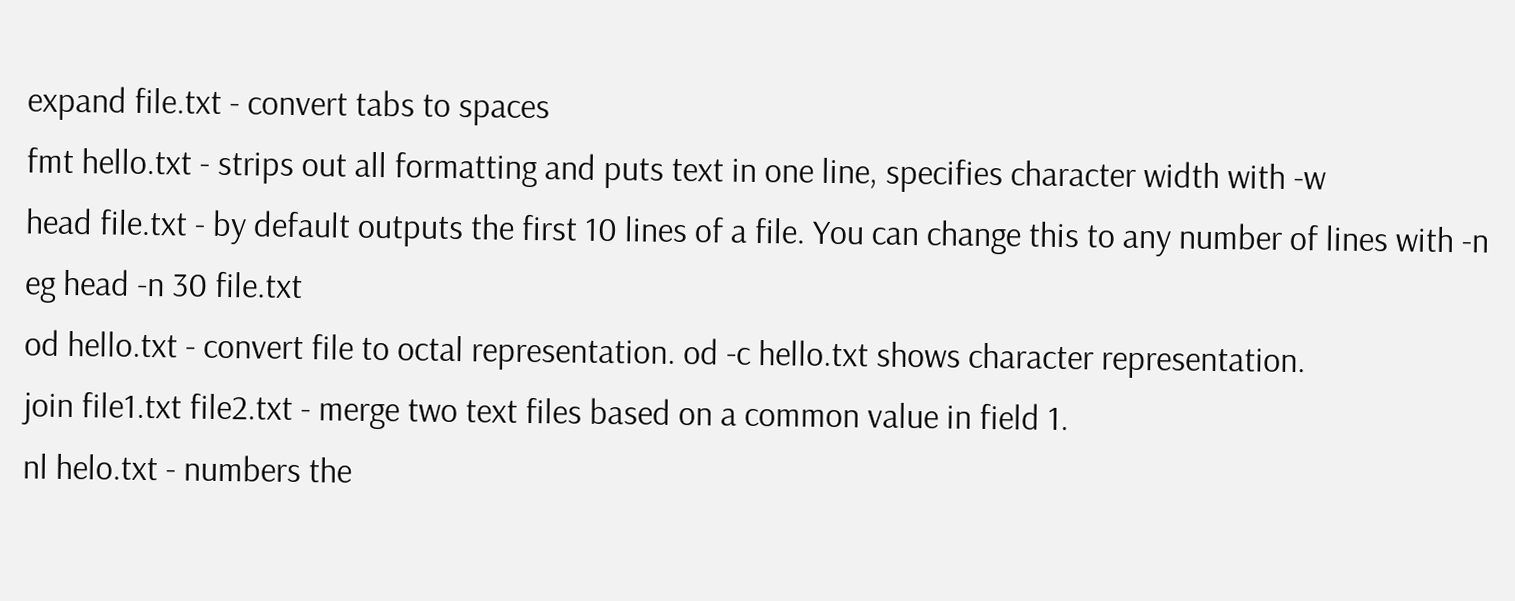expand file.txt - convert tabs to spaces
fmt hello.txt - strips out all formatting and puts text in one line, specifies character width with -w
head file.txt - by default outputs the first 10 lines of a file. You can change this to any number of lines with -n eg head -n 30 file.txt
od hello.txt - convert file to octal representation. od -c hello.txt shows character representation.
join file1.txt file2.txt - merge two text files based on a common value in field 1.
nl helo.txt - numbers the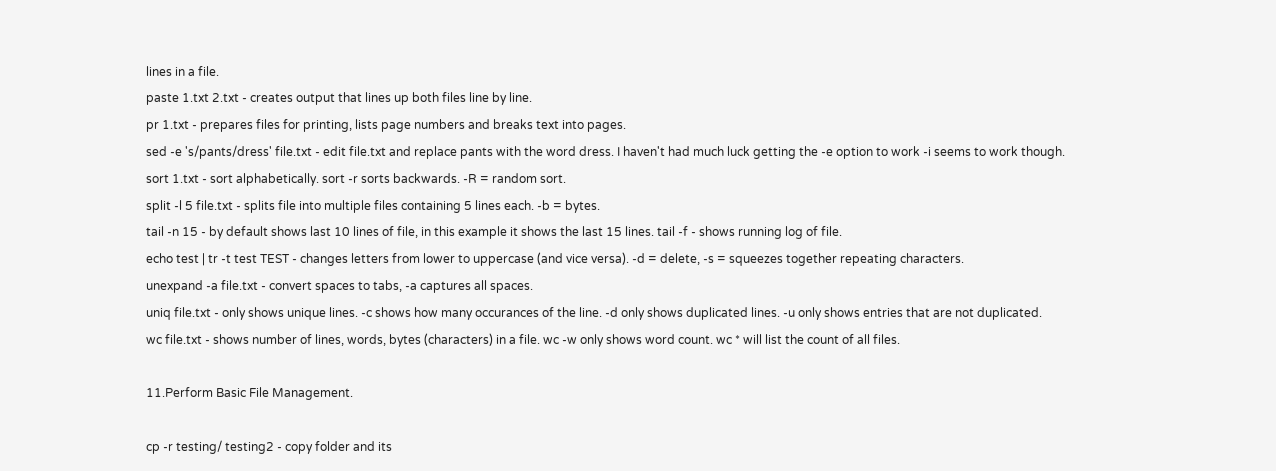lines in a file.
paste 1.txt 2.txt - creates output that lines up both files line by line.
pr 1.txt - prepares files for printing, lists page numbers and breaks text into pages.
sed -e 's/pants/dress' file.txt - edit file.txt and replace pants with the word dress. I haven't had much luck getting the -e option to work -i seems to work though.
sort 1.txt - sort alphabetically. sort -r sorts backwards. -R = random sort.
split -l 5 file.txt - splits file into multiple files containing 5 lines each. -b = bytes.
tail -n 15 - by default shows last 10 lines of file, in this example it shows the last 15 lines. tail -f - shows running log of file.
echo test | tr -t test TEST - changes letters from lower to uppercase (and vice versa). -d = delete, -s = squeezes together repeating characters.
unexpand -a file.txt - convert spaces to tabs, -a captures all spaces.
uniq file.txt - only shows unique lines. -c shows how many occurances of the line. -d only shows duplicated lines. -u only shows entries that are not duplicated.
wc file.txt - shows number of lines, words, bytes (characters) in a file. wc -w only shows word count. wc * will list the count of all files.

11.Perform Basic File Management.

cp -r testing/ testing2 - copy folder and its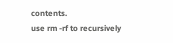contents.
use rm -rf to recursively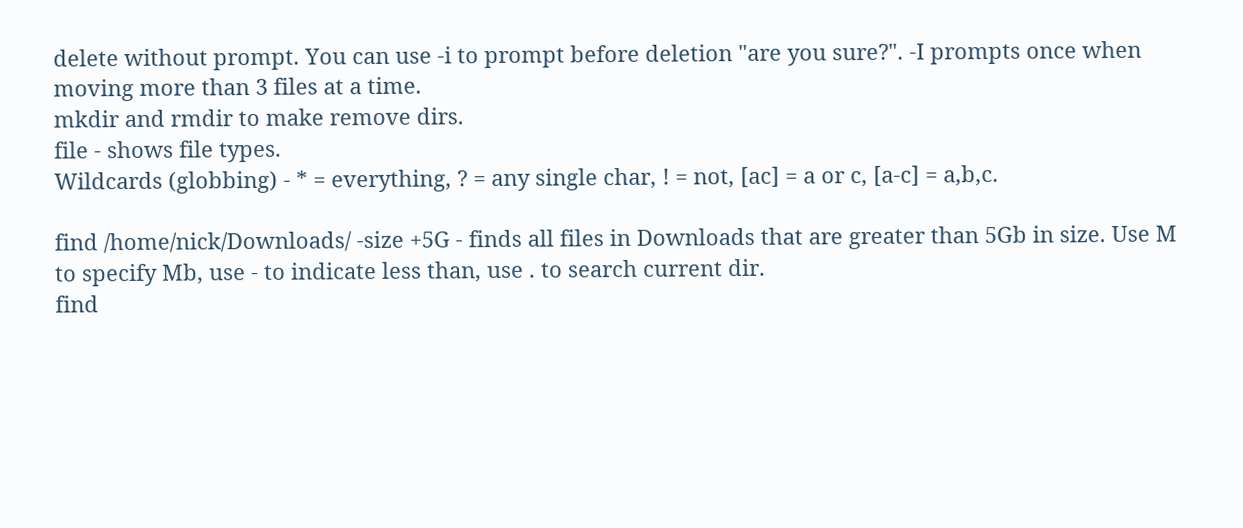delete without prompt. You can use -i to prompt before deletion "are you sure?". -I prompts once when moving more than 3 files at a time.
mkdir and rmdir to make remove dirs.
file - shows file types.
Wildcards (globbing) - * = everything, ? = any single char, ! = not, [ac] = a or c, [a-c] = a,b,c.

find /home/nick/Downloads/ -size +5G - finds all files in Downloads that are greater than 5Gb in size. Use M to specify Mb, use - to indicate less than, use . to search current dir.
find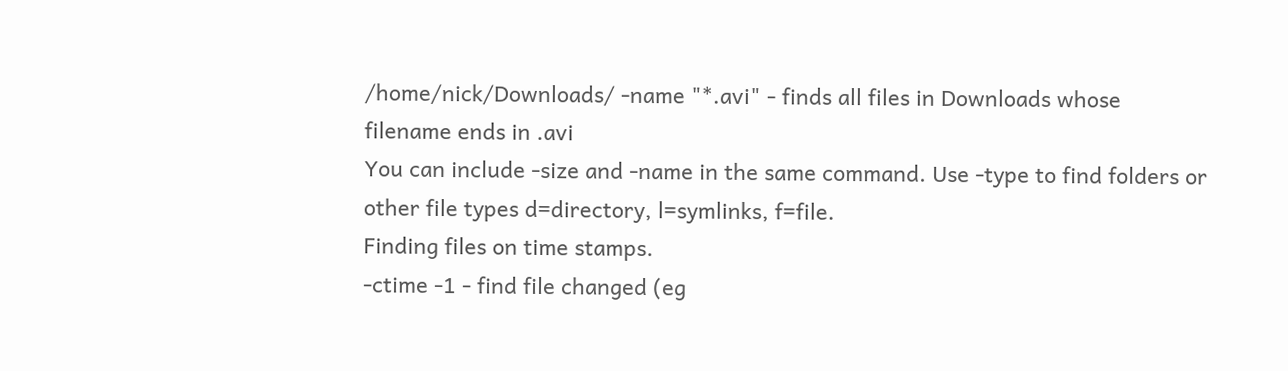/home/nick/Downloads/ -name "*.avi" - finds all files in Downloads whose filename ends in .avi
You can include -size and -name in the same command. Use -type to find folders or other file types d=directory, l=symlinks, f=file.
Finding files on time stamps.
-ctime -1 - find file changed (eg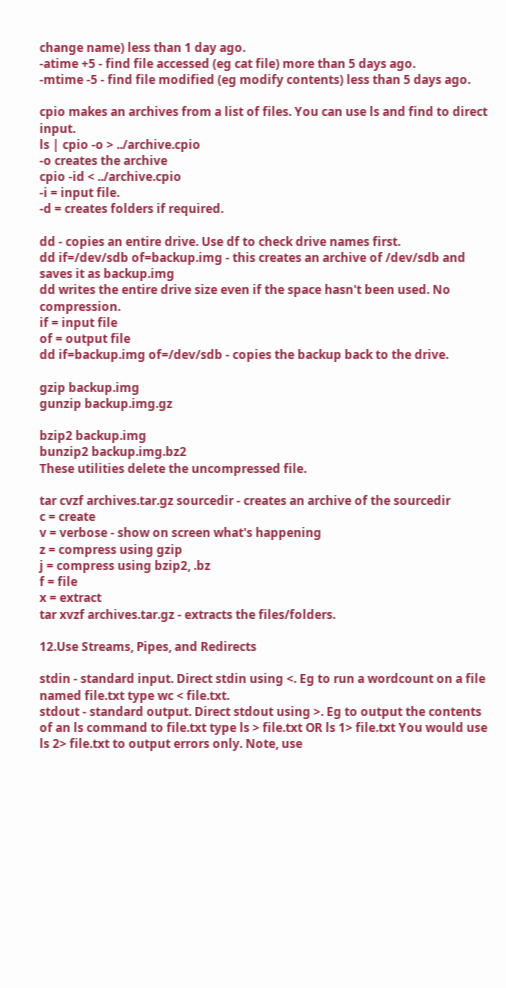change name) less than 1 day ago.
-atime +5 - find file accessed (eg cat file) more than 5 days ago.
-mtime -5 - find file modified (eg modify contents) less than 5 days ago.

cpio makes an archives from a list of files. You can use ls and find to direct input.
ls | cpio -o > ../archive.cpio
-o creates the archive
cpio -id < ../archive.cpio
-i = input file.
-d = creates folders if required.

dd - copies an entire drive. Use df to check drive names first.
dd if=/dev/sdb of=backup.img - this creates an archive of /dev/sdb and saves it as backup.img
dd writes the entire drive size even if the space hasn't been used. No compression.
if = input file
of = output file
dd if=backup.img of=/dev/sdb - copies the backup back to the drive.

gzip backup.img
gunzip backup.img.gz

bzip2 backup.img
bunzip2 backup.img.bz2
These utilities delete the uncompressed file.

tar cvzf archives.tar.gz sourcedir - creates an archive of the sourcedir
c = create
v = verbose - show on screen what's happening
z = compress using gzip
j = compress using bzip2, .bz
f = file
x = extract
tar xvzf archives.tar.gz - extracts the files/folders.

12.Use Streams, Pipes, and Redirects

stdin - standard input. Direct stdin using <. Eg to run a wordcount on a file named file.txt type wc < file.txt.
stdout - standard output. Direct stdout using >. Eg to output the contents of an ls command to file.txt type ls > file.txt OR ls 1> file.txt You would use ls 2> file.txt to output errors only. Note, use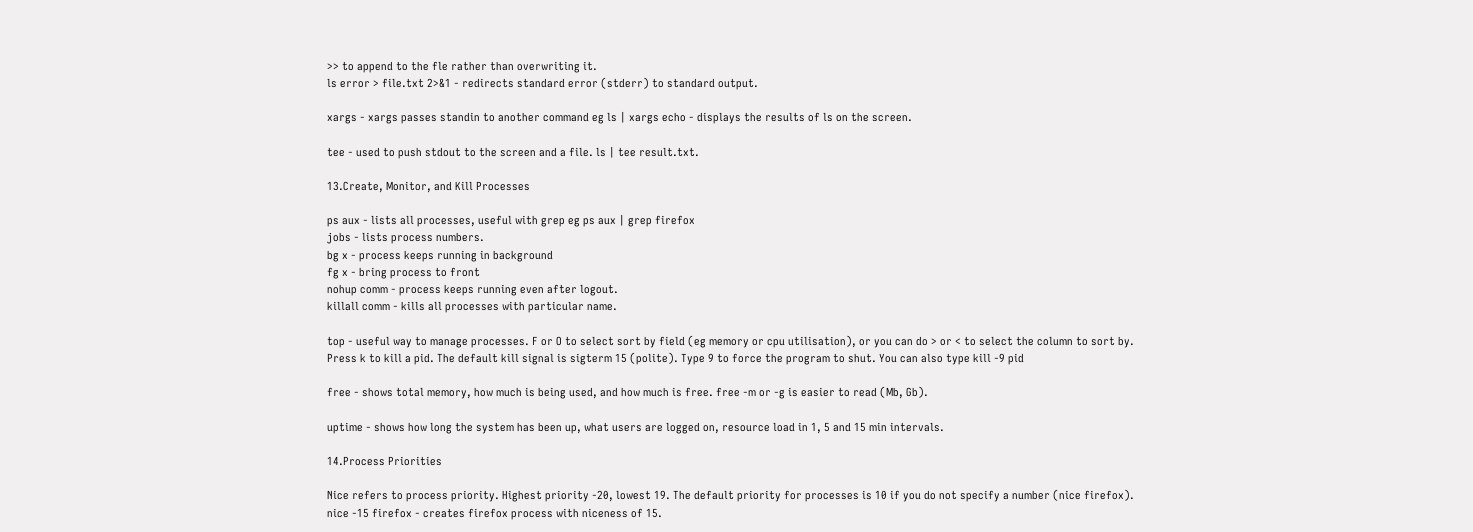>> to append to the fle rather than overwriting it.
ls error > file.txt 2>&1 - redirects standard error (stderr) to standard output.

xargs - xargs passes standin to another command eg ls | xargs echo - displays the results of ls on the screen.

tee - used to push stdout to the screen and a file. ls | tee result.txt.

13.Create, Monitor, and Kill Processes

ps aux - lists all processes, useful with grep eg ps aux | grep firefox
jobs - lists process numbers.
bg x - process keeps running in background
fg x - bring process to front
nohup comm - process keeps running even after logout.
killall comm - kills all processes with particular name.

top - useful way to manage processes. F or O to select sort by field (eg memory or cpu utilisation), or you can do > or < to select the column to sort by.
Press k to kill a pid. The default kill signal is sigterm 15 (polite). Type 9 to force the program to shut. You can also type kill -9 pid

free - shows total memory, how much is being used, and how much is free. free -m or -g is easier to read (Mb, Gb).

uptime - shows how long the system has been up, what users are logged on, resource load in 1, 5 and 15 min intervals.

14.Process Priorities

Nice refers to process priority. Highest priority -20, lowest 19. The default priority for processes is 10 if you do not specify a number (nice firefox).
nice -15 firefox - creates firefox process with niceness of 15.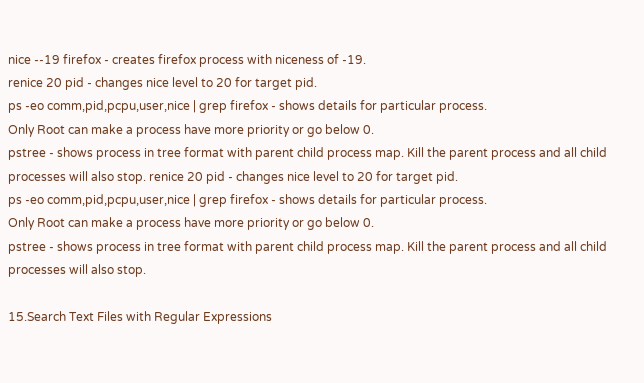nice --19 firefox - creates firefox process with niceness of -19.
renice 20 pid - changes nice level to 20 for target pid.
ps -eo comm,pid,pcpu,user,nice | grep firefox - shows details for particular process.
Only Root can make a process have more priority or go below 0.
pstree - shows process in tree format with parent child process map. Kill the parent process and all child processes will also stop. renice 20 pid - changes nice level to 20 for target pid.
ps -eo comm,pid,pcpu,user,nice | grep firefox - shows details for particular process.
Only Root can make a process have more priority or go below 0.
pstree - shows process in tree format with parent child process map. Kill the parent process and all child processes will also stop.

15.Search Text Files with Regular Expressions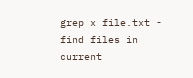grep x file.txt - find files in current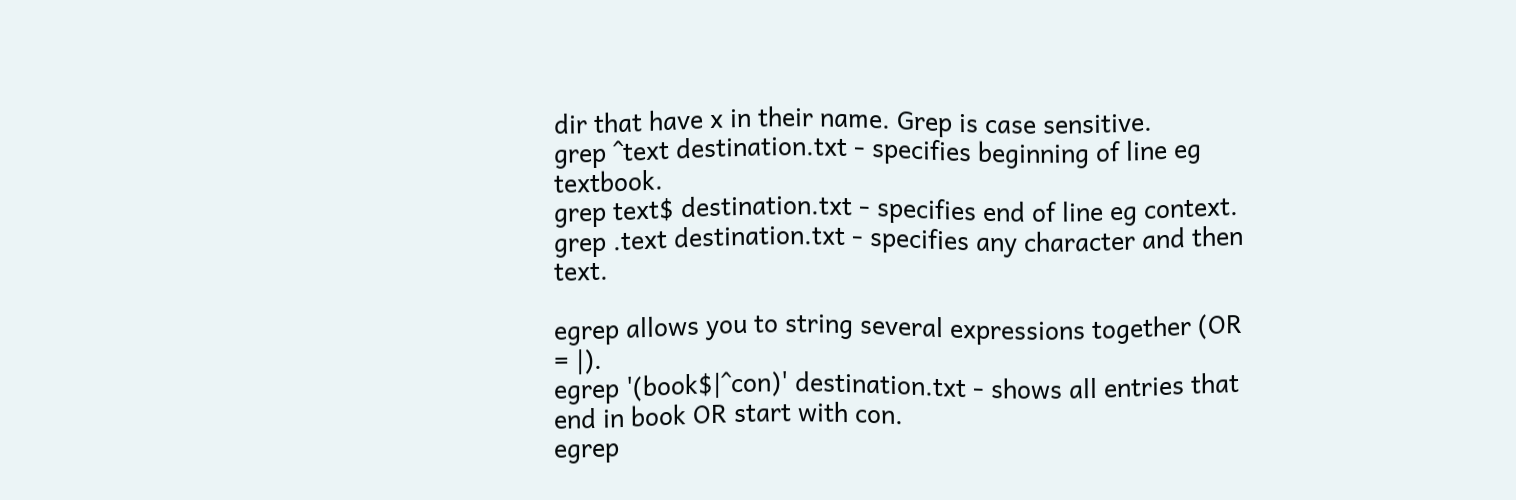dir that have x in their name. Grep is case sensitive.
grep ^text destination.txt - specifies beginning of line eg textbook.
grep text$ destination.txt - specifies end of line eg context.
grep .text destination.txt - specifies any character and then text.

egrep allows you to string several expressions together (OR = |).
egrep '(book$|^con)' destination.txt - shows all entries that end in book OR start with con.
egrep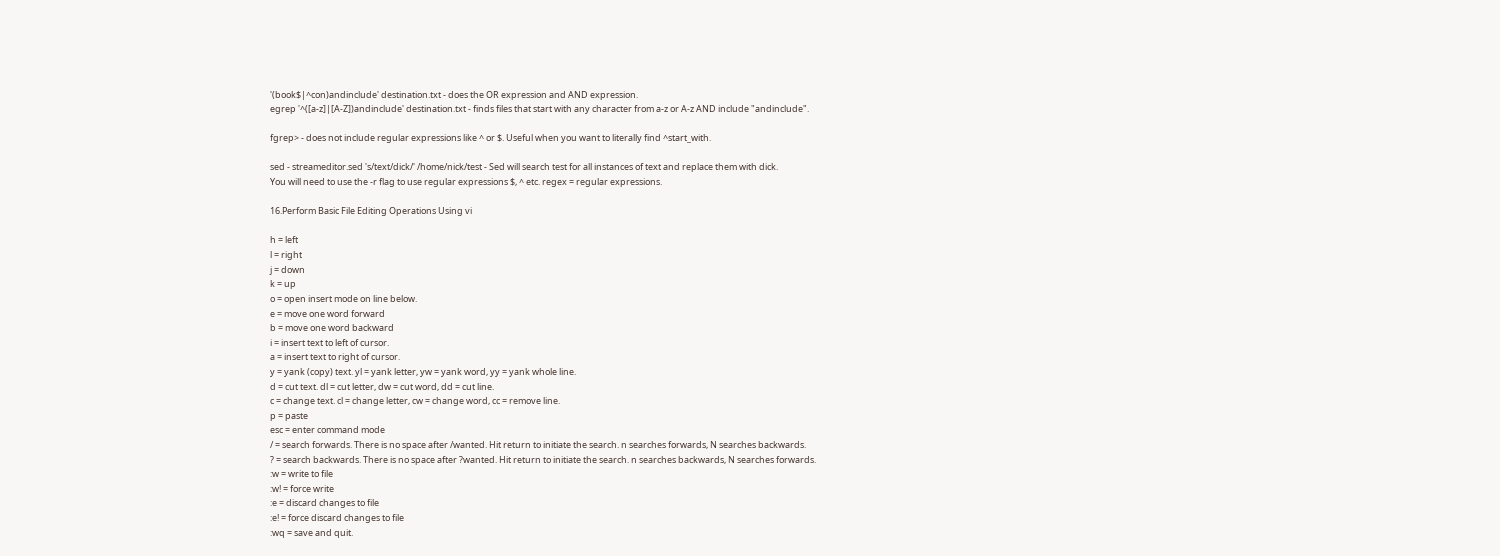'(book$|^con)andinclude' destination.txt - does the OR expression and AND expression.
egrep '^([a-z]|[A-Z])andinclude' destination.txt - finds files that start with any character from a-z or A-z AND include "andinclude".

fgrep> - does not include regular expressions like ^ or $. Useful when you want to literally find ^start_with.

sed - streameditor.sed 's/text/dick/' /home/nick/test - Sed will search test for all instances of text and replace them with dick.
You will need to use the -r flag to use regular expressions $, ^ etc. regex = regular expressions.

16.Perform Basic File Editing Operations Using vi

h = left
l = right
j = down
k = up
o = open insert mode on line below.
e = move one word forward
b = move one word backward
i = insert text to left of cursor.
a = insert text to right of cursor.
y = yank (copy) text. yl = yank letter, yw = yank word, yy = yank whole line.
d = cut text. dl = cut letter, dw = cut word, dd = cut line.
c = change text. cl = change letter, cw = change word, cc = remove line.
p = paste
esc = enter command mode
/ = search forwards. There is no space after /wanted. Hit return to initiate the search. n searches forwards, N searches backwards.
? = search backwards. There is no space after ?wanted. Hit return to initiate the search. n searches backwards, N searches forwards.
:w = write to file
:w! = force write
:e = discard changes to file
:e! = force discard changes to file
:wq = save and quit.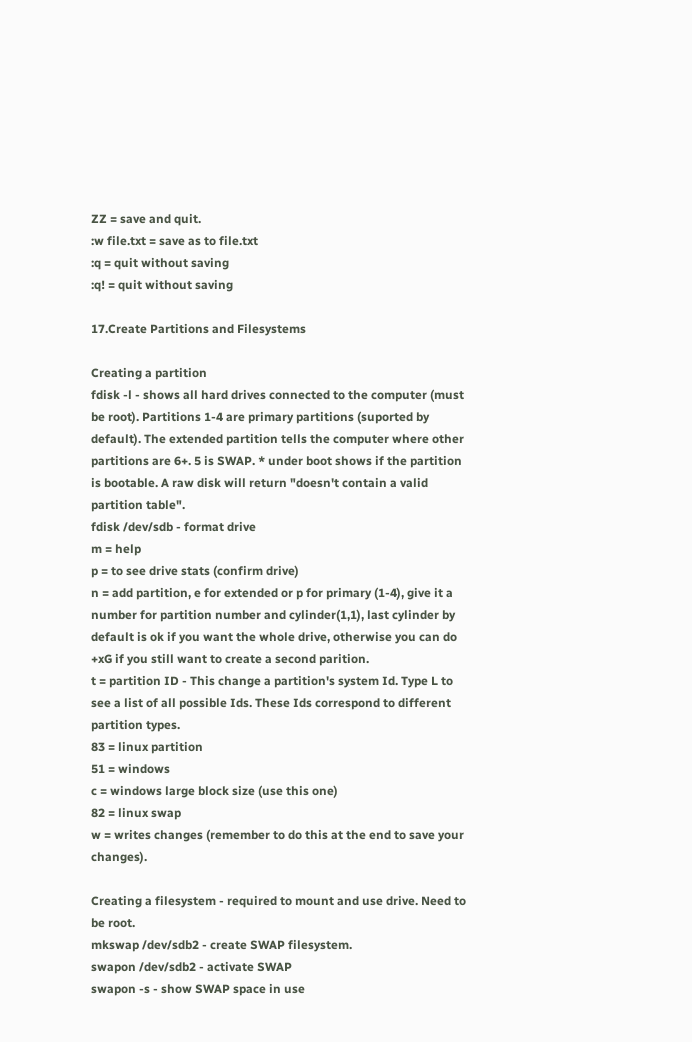ZZ = save and quit.
:w file.txt = save as to file.txt
:q = quit without saving
:q! = quit without saving

17.Create Partitions and Filesystems

Creating a partition
fdisk -l - shows all hard drives connected to the computer (must be root). Partitions 1-4 are primary partitions (suported by default). The extended partition tells the computer where other partitions are 6+. 5 is SWAP. * under boot shows if the partition is bootable. A raw disk will return "doesn't contain a valid partition table".
fdisk /dev/sdb - format drive
m = help
p = to see drive stats (confirm drive)
n = add partition, e for extended or p for primary (1-4), give it a number for partition number and cylinder(1,1), last cylinder by default is ok if you want the whole drive, otherwise you can do +xG if you still want to create a second parition.
t = partition ID - This change a partition's system Id. Type L to see a list of all possible Ids. These Ids correspond to different partition types.
83 = linux partition
51 = windows
c = windows large block size (use this one)
82 = linux swap
w = writes changes (remember to do this at the end to save your changes).

Creating a filesystem - required to mount and use drive. Need to be root.
mkswap /dev/sdb2 - create SWAP filesystem.
swapon /dev/sdb2 - activate SWAP
swapon -s - show SWAP space in use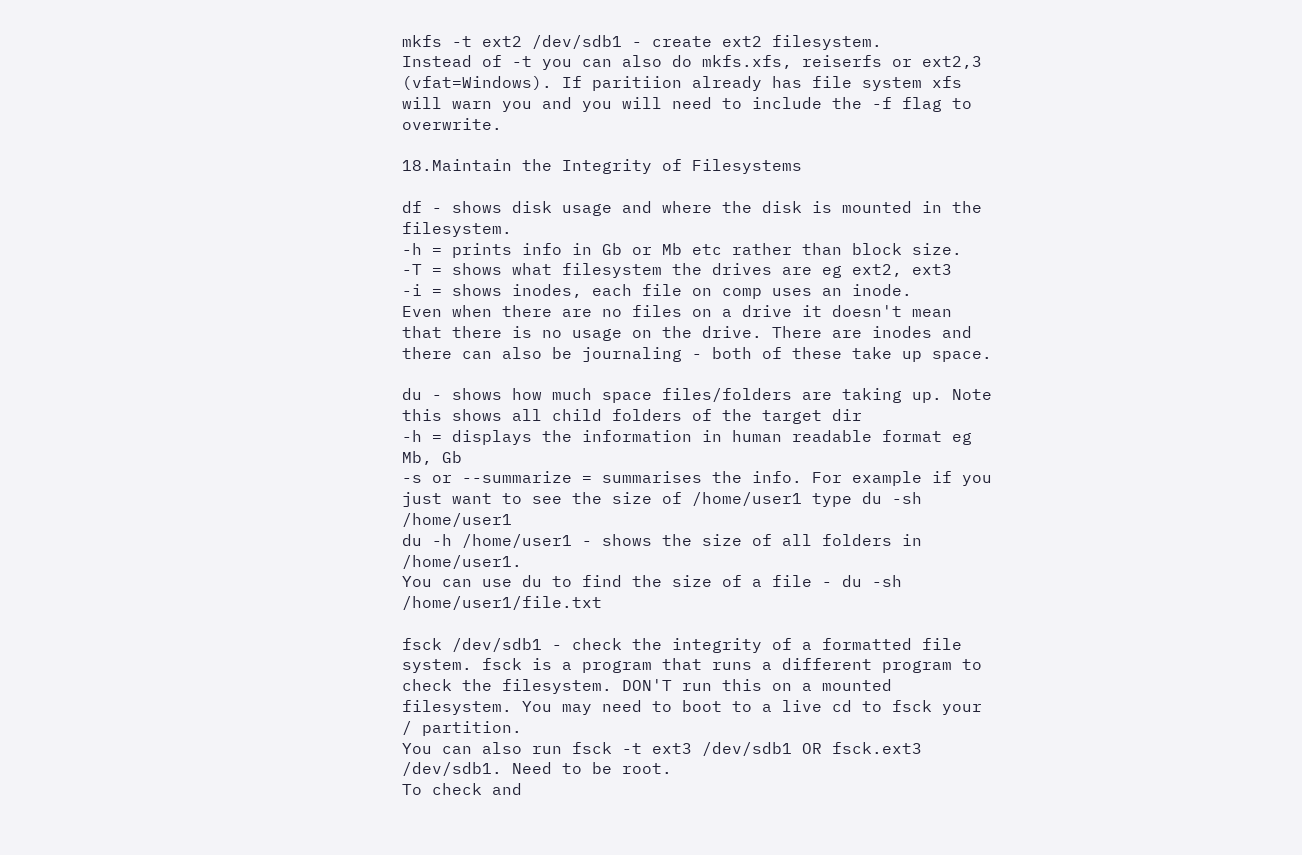mkfs -t ext2 /dev/sdb1 - create ext2 filesystem.
Instead of -t you can also do mkfs.xfs, reiserfs or ext2,3 (vfat=Windows). If paritiion already has file system xfs will warn you and you will need to include the -f flag to overwrite.

18.Maintain the Integrity of Filesystems

df - shows disk usage and where the disk is mounted in the filesystem.
-h = prints info in Gb or Mb etc rather than block size.
-T = shows what filesystem the drives are eg ext2, ext3
-i = shows inodes, each file on comp uses an inode.
Even when there are no files on a drive it doesn't mean that there is no usage on the drive. There are inodes and there can also be journaling - both of these take up space.

du - shows how much space files/folders are taking up. Note this shows all child folders of the target dir
-h = displays the information in human readable format eg Mb, Gb
-s or --summarize = summarises the info. For example if you just want to see the size of /home/user1 type du -sh /home/user1
du -h /home/user1 - shows the size of all folders in /home/user1.
You can use du to find the size of a file - du -sh /home/user1/file.txt

fsck /dev/sdb1 - check the integrity of a formatted file system. fsck is a program that runs a different program to check the filesystem. DON'T run this on a mounted filesystem. You may need to boot to a live cd to fsck your / partition.
You can also run fsck -t ext3 /dev/sdb1 OR fsck.ext3 /dev/sdb1. Need to be root.
To check and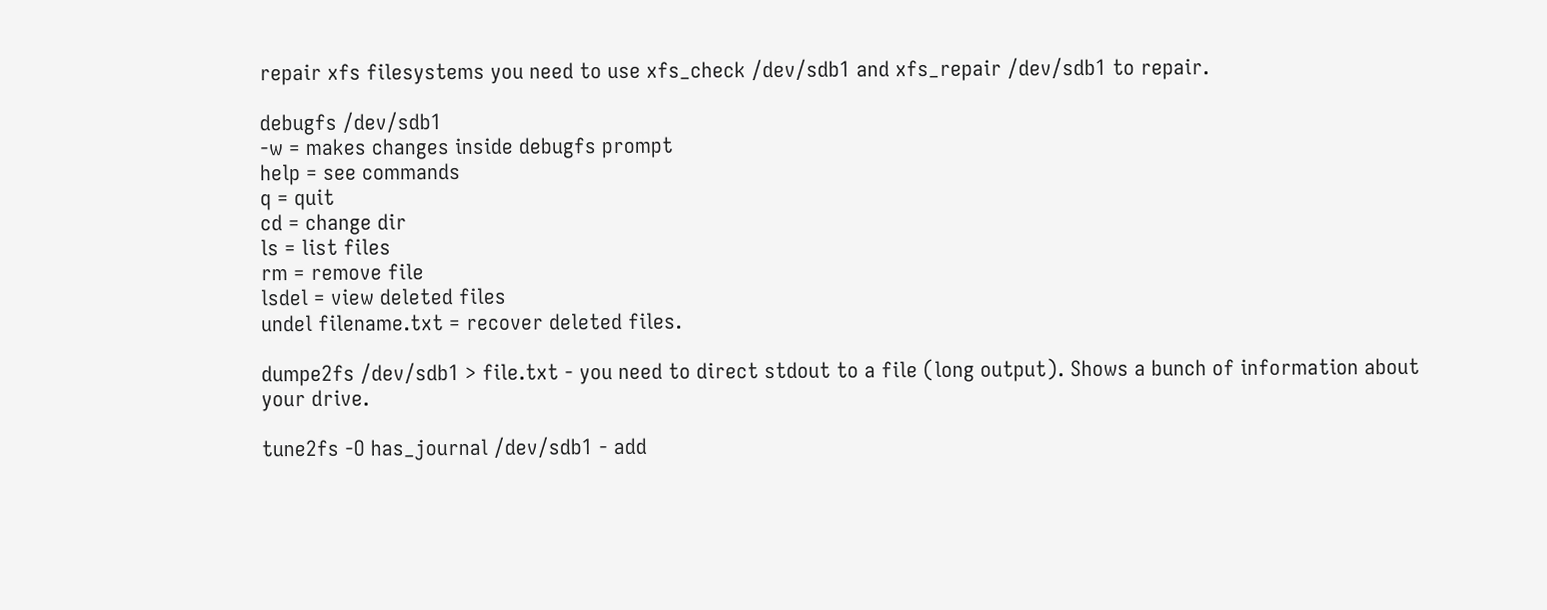repair xfs filesystems you need to use xfs_check /dev/sdb1 and xfs_repair /dev/sdb1 to repair.

debugfs /dev/sdb1
-w = makes changes inside debugfs prompt
help = see commands
q = quit
cd = change dir
ls = list files
rm = remove file
lsdel = view deleted files
undel filename.txt = recover deleted files.

dumpe2fs /dev/sdb1 > file.txt - you need to direct stdout to a file (long output). Shows a bunch of information about your drive.

tune2fs -O has_journal /dev/sdb1 - add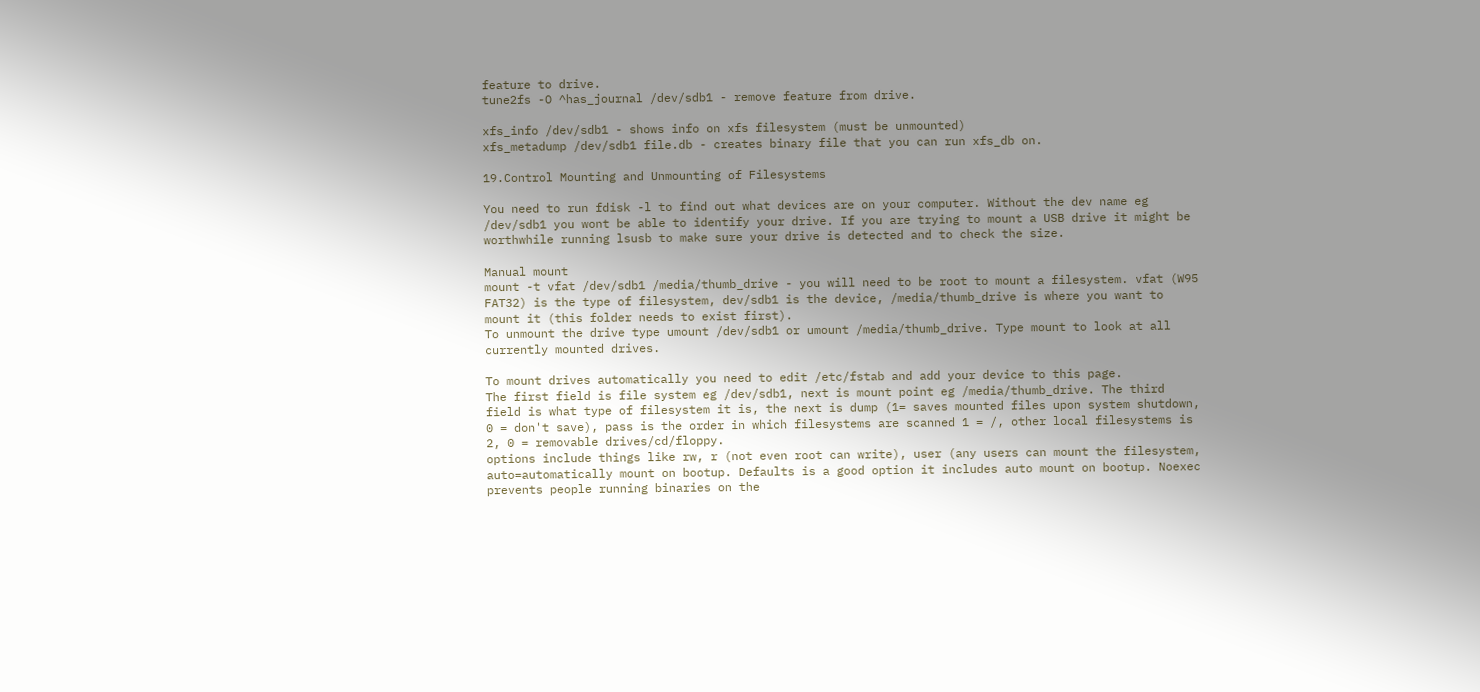feature to drive.
tune2fs -O ^has_journal /dev/sdb1 - remove feature from drive.

xfs_info /dev/sdb1 - shows info on xfs filesystem (must be unmounted)
xfs_metadump /dev/sdb1 file.db - creates binary file that you can run xfs_db on.

19.Control Mounting and Unmounting of Filesystems

You need to run fdisk -l to find out what devices are on your computer. Without the dev name eg /dev/sdb1 you wont be able to identify your drive. If you are trying to mount a USB drive it might be worthwhile running lsusb to make sure your drive is detected and to check the size.

Manual mount
mount -t vfat /dev/sdb1 /media/thumb_drive - you will need to be root to mount a filesystem. vfat (W95 FAT32) is the type of filesystem, dev/sdb1 is the device, /media/thumb_drive is where you want to mount it (this folder needs to exist first).
To unmount the drive type umount /dev/sdb1 or umount /media/thumb_drive. Type mount to look at all currently mounted drives.

To mount drives automatically you need to edit /etc/fstab and add your device to this page.
The first field is file system eg /dev/sdb1, next is mount point eg /media/thumb_drive. The third field is what type of filesystem it is, the next is dump (1= saves mounted files upon system shutdown, 0 = don't save), pass is the order in which filesystems are scanned 1 = /, other local filesystems is 2, 0 = removable drives/cd/floppy.
options include things like rw, r (not even root can write), user (any users can mount the filesystem, auto=automatically mount on bootup. Defaults is a good option it includes auto mount on bootup. Noexec prevents people running binaries on the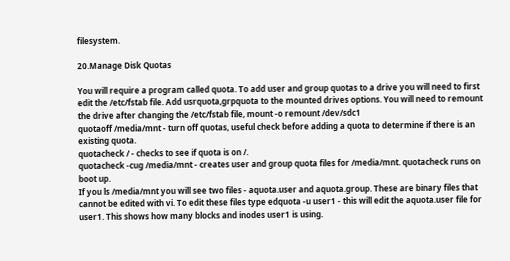filesystem.

20.Manage Disk Quotas

You will require a program called quota. To add user and group quotas to a drive you will need to first edit the /etc/fstab file. Add usrquota,grpquota to the mounted drives options. You will need to remount the drive after changing the /etc/fstab file, mount -o remount /dev/sdc1
quotaoff /media/mnt - turn off quotas, useful check before adding a quota to determine if there is an existing quota.
quotacheck / - checks to see if quota is on /.
quotacheck -cug /media/mnt - creates user and group quota files for /media/mnt. quotacheck runs on boot up.
If you ls /media/mnt you will see two files - aquota.user and aquota.group. These are binary files that cannot be edited with vi. To edit these files type edquota -u user1 - this will edit the aquota.user file for user1. This shows how many blocks and inodes user1 is using.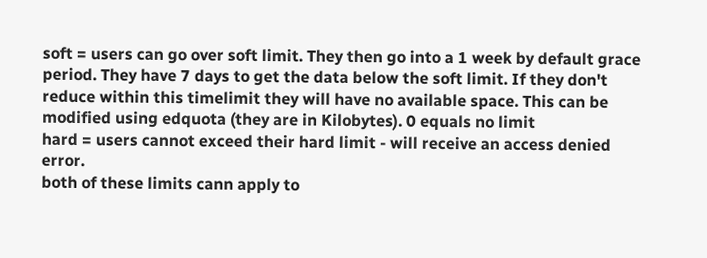soft = users can go over soft limit. They then go into a 1 week by default grace period. They have 7 days to get the data below the soft limit. If they don't reduce within this timelimit they will have no available space. This can be modified using edquota (they are in Kilobytes). 0 equals no limit
hard = users cannot exceed their hard limit - will receive an access denied error.
both of these limits cann apply to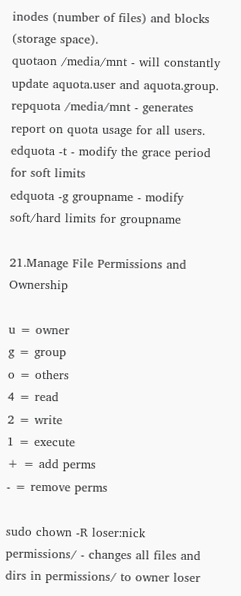inodes (number of files) and blocks (storage space).
quotaon /media/mnt - will constantly update aquota.user and aquota.group.
repquota /media/mnt - generates report on quota usage for all users.
edquota -t - modify the grace period for soft limits
edquota -g groupname - modify soft/hard limits for groupname

21.Manage File Permissions and Ownership

u = owner
g = group
o = others
4 = read
2 = write
1 = execute
+ = add perms
- = remove perms

sudo chown -R loser:nick permissions/ - changes all files and dirs in permissions/ to owner loser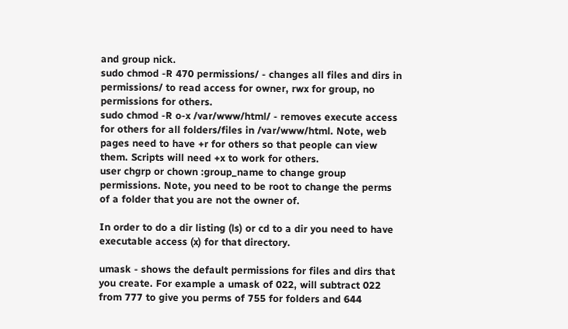and group nick.
sudo chmod -R 470 permissions/ - changes all files and dirs in permissions/ to read access for owner, rwx for group, no permissions for others.
sudo chmod -R o-x /var/www/html/ - removes execute access for others for all folders/files in /var/www/html. Note, web pages need to have +r for others so that people can view them. Scripts will need +x to work for others.
user chgrp or chown :group_name to change group permissions. Note, you need to be root to change the perms of a folder that you are not the owner of.

In order to do a dir listing (ls) or cd to a dir you need to have executable access (x) for that directory.

umask - shows the default permissions for files and dirs that you create. For example a umask of 022, will subtract 022 from 777 to give you perms of 755 for folders and 644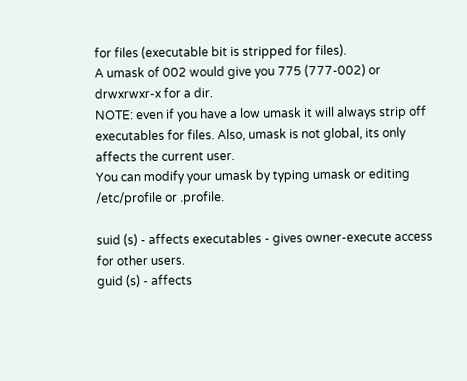for files (executable bit is stripped for files).
A umask of 002 would give you 775 (777-002) or drwxrwxr-x for a dir.
NOTE: even if you have a low umask it will always strip off executables for files. Also, umask is not global, its only affects the current user.
You can modify your umask by typing umask or editing /etc/profile or .profile.

suid (s) - affects executables - gives owner-execute access for other users.
guid (s) - affects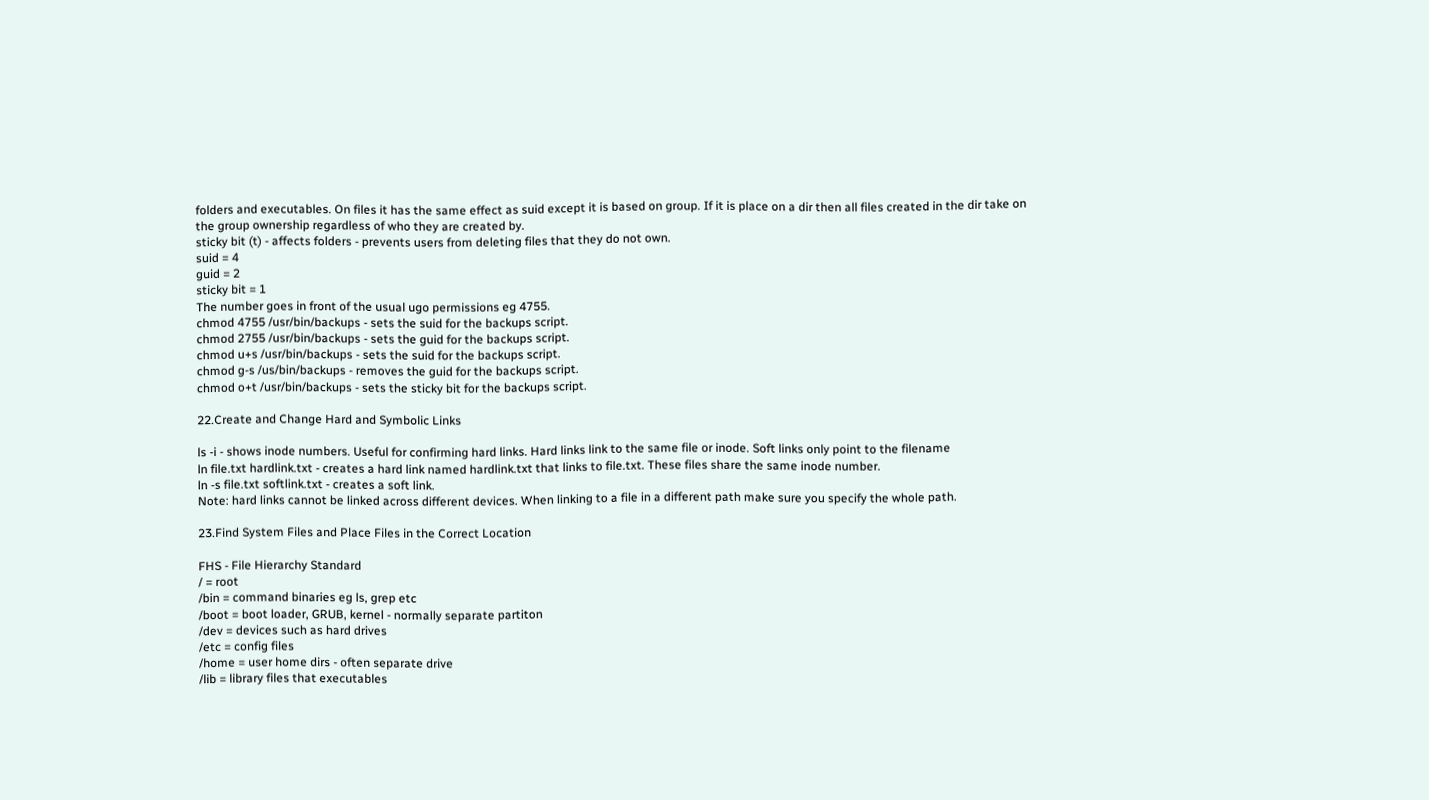folders and executables. On files it has the same effect as suid except it is based on group. If it is place on a dir then all files created in the dir take on the group ownership regardless of who they are created by.
sticky bit (t) - affects folders - prevents users from deleting files that they do not own.
suid = 4
guid = 2
sticky bit = 1
The number goes in front of the usual ugo permissions eg 4755.
chmod 4755 /usr/bin/backups - sets the suid for the backups script.
chmod 2755 /usr/bin/backups - sets the guid for the backups script.
chmod u+s /usr/bin/backups - sets the suid for the backups script.
chmod g-s /us/bin/backups - removes the guid for the backups script.
chmod o+t /usr/bin/backups - sets the sticky bit for the backups script.

22.Create and Change Hard and Symbolic Links

ls -i - shows inode numbers. Useful for confirming hard links. Hard links link to the same file or inode. Soft links only point to the filename
ln file.txt hardlink.txt - creates a hard link named hardlink.txt that links to file.txt. These files share the same inode number.
ln -s file.txt softlink.txt - creates a soft link.
Note: hard links cannot be linked across different devices. When linking to a file in a different path make sure you specify the whole path.

23.Find System Files and Place Files in the Correct Location

FHS - File Hierarchy Standard
/ = root
/bin = command binaries eg ls, grep etc
/boot = boot loader, GRUB, kernel - normally separate partiton
/dev = devices such as hard drives
/etc = config files
/home = user home dirs - often separate drive
/lib = library files that executables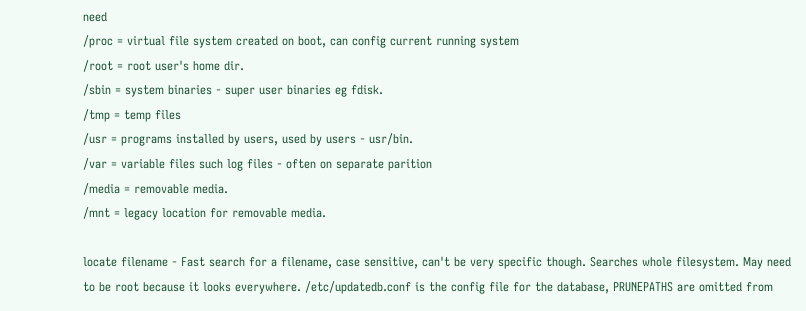need
/proc = virtual file system created on boot, can config current running system
/root = root user's home dir.
/sbin = system binaries - super user binaries eg fdisk.
/tmp = temp files
/usr = programs installed by users, used by users - usr/bin.
/var = variable files such log files - often on separate parition
/media = removable media.
/mnt = legacy location for removable media.

locate filename - Fast search for a filename, case sensitive, can't be very specific though. Searches whole filesystem. May need to be root because it looks everywhere. /etc/updatedb.conf is the config file for the database, PRUNEPATHS are omitted from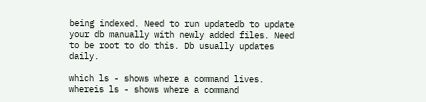being indexed. Need to run updatedb to update your db manually with newly added files. Need to be root to do this. Db usually updates daily.

which ls - shows where a command lives.
whereis ls - shows where a command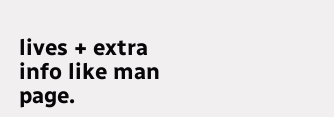lives + extra info like man page.